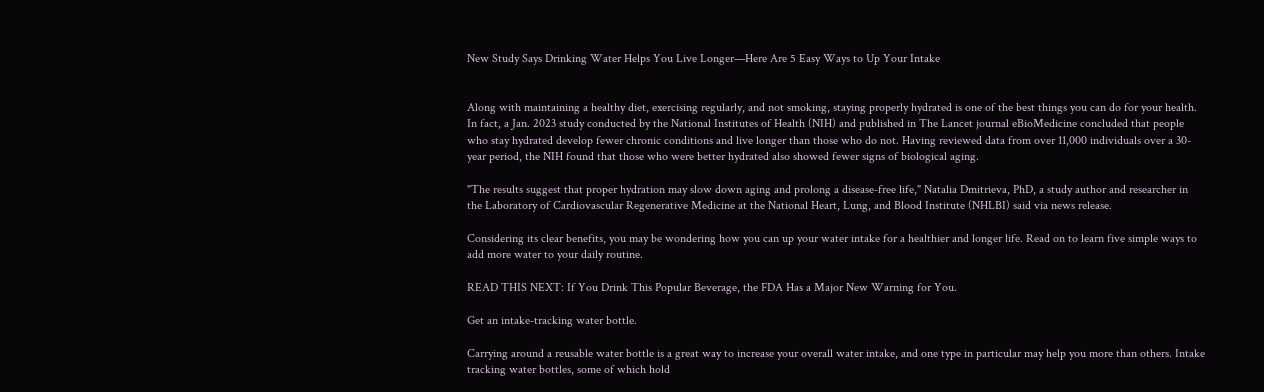New Study Says Drinking Water Helps You Live Longer—Here Are 5 Easy Ways to Up Your Intake


Along with maintaining a healthy diet, exercising regularly, and not smoking, staying properly hydrated is one of the best things you can do for your health. In fact, a Jan. 2023 study conducted by the National Institutes of Health (NIH) and published in The Lancet journal eBioMedicine concluded that people who stay hydrated develop fewer chronic conditions and live longer than those who do not. Having reviewed data from over 11,000 individuals over a 30-year period, the NIH found that those who were better hydrated also showed fewer signs of biological aging.

"The results suggest that proper hydration may slow down aging and prolong a disease-free life," Natalia Dmitrieva, PhD, a study author and researcher in the Laboratory of Cardiovascular Regenerative Medicine at the National Heart, Lung, and Blood Institute (NHLBI) said via news release.

Considering its clear benefits, you may be wondering how you can up your water intake for a healthier and longer life. Read on to learn five simple ways to add more water to your daily routine.

READ THIS NEXT: If You Drink This Popular Beverage, the FDA Has a Major New Warning for You.

Get an intake-tracking water bottle.

Carrying around a reusable water bottle is a great way to increase your overall water intake, and one type in particular may help you more than others. Intake tracking water bottles, some of which hold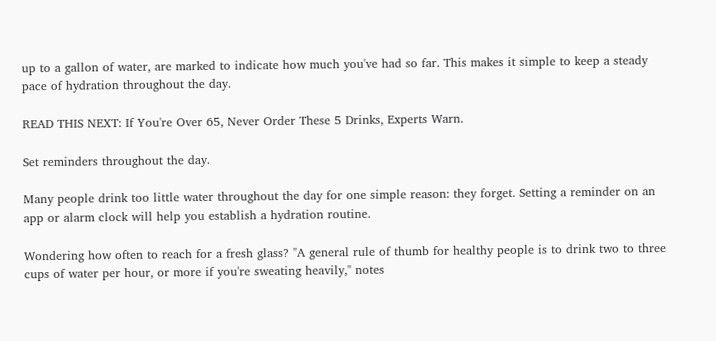up to a gallon of water, are marked to indicate how much you've had so far. This makes it simple to keep a steady pace of hydration throughout the day.

READ THIS NEXT: If You're Over 65, Never Order These 5 Drinks, Experts Warn.

Set reminders throughout the day.

Many people drink too little water throughout the day for one simple reason: they forget. Setting a reminder on an app or alarm clock will help you establish a hydration routine.

Wondering how often to reach for a fresh glass? "A general rule of thumb for healthy people is to drink two to three cups of water per hour, or more if you're sweating heavily," notes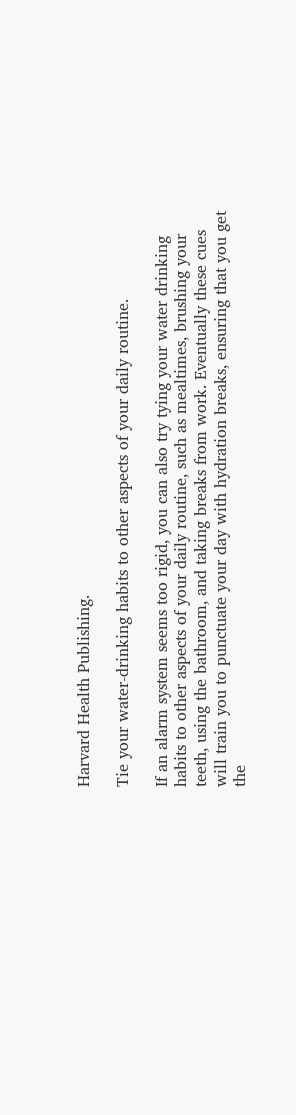Harvard Health Publishing.

Tie your water-drinking habits to other aspects of your daily routine.

If an alarm system seems too rigid, you can also try tying your water drinking habits to other aspects of your daily routine, such as mealtimes, brushing your teeth, using the bathroom, and taking breaks from work. Eventually these cues will train you to punctuate your day with hydration breaks, ensuring that you get the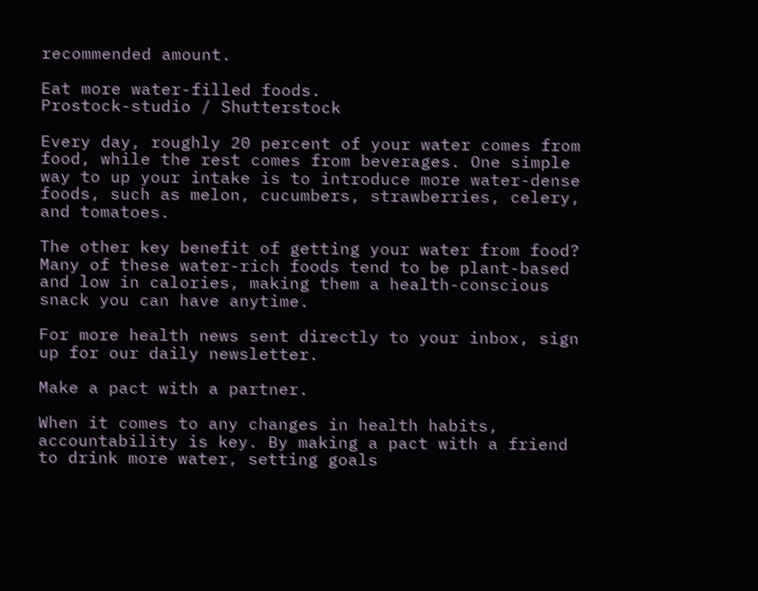recommended amount.

Eat more water-filled foods.
Prostock-studio / Shutterstock

Every day, roughly 20 percent of your water comes from food, while the rest comes from beverages. One simple way to up your intake is to introduce more water-dense foods, such as melon, cucumbers, strawberries, celery, and tomatoes.

The other key benefit of getting your water from food? Many of these water-rich foods tend to be plant-based and low in calories, making them a health-conscious snack you can have anytime.

For more health news sent directly to your inbox, sign up for our daily newsletter.

Make a pact with a partner.

When it comes to any changes in health habits, accountability is key. By making a pact with a friend to drink more water, setting goals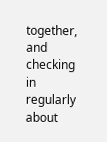together, and checking in regularly about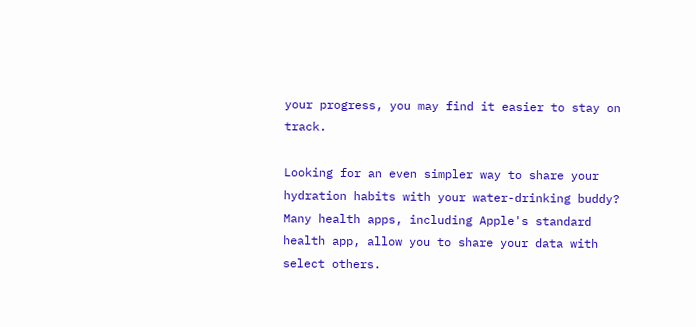your progress, you may find it easier to stay on track.

Looking for an even simpler way to share your hydration habits with your water-drinking buddy? Many health apps, including Apple's standard health app, allow you to share your data with select others.